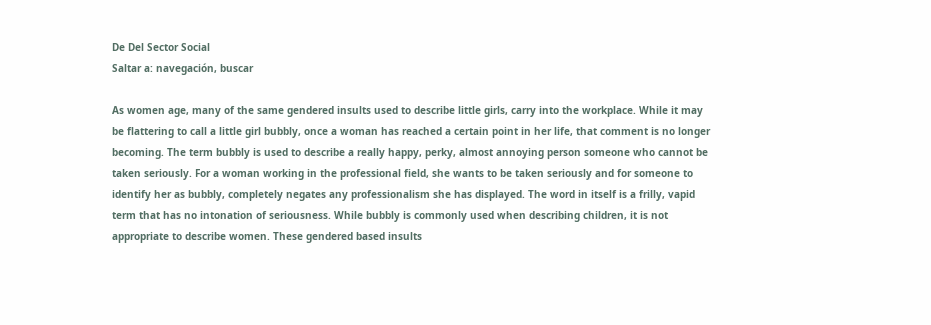De Del Sector Social
Saltar a: navegación, buscar

As women age, many of the same gendered insults used to describe little girls, carry into the workplace. While it may be flattering to call a little girl bubbly, once a woman has reached a certain point in her life, that comment is no longer becoming. The term bubbly is used to describe a really happy, perky, almost annoying person someone who cannot be taken seriously. For a woman working in the professional field, she wants to be taken seriously and for someone to identify her as bubbly, completely negates any professionalism she has displayed. The word in itself is a frilly, vapid term that has no intonation of seriousness. While bubbly is commonly used when describing children, it is not appropriate to describe women. These gendered based insults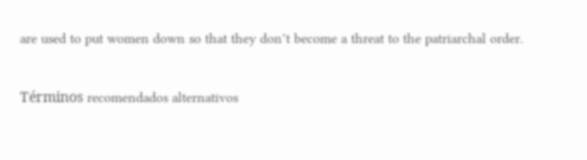are used to put women down so that they don’t become a threat to the patriarchal order.

Términos recomendados alternativos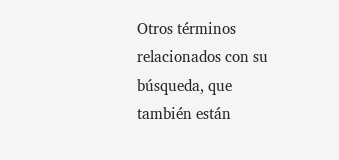Otros términos relacionados con su búsqueda, que también están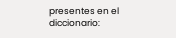presentes en el diccionario: